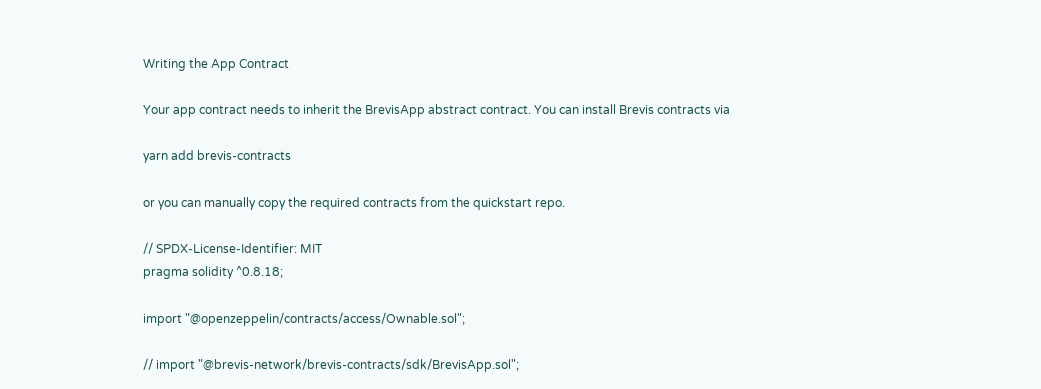Writing the App Contract

Your app contract needs to inherit the BrevisApp abstract contract. You can install Brevis contracts via

yarn add brevis-contracts

or you can manually copy the required contracts from the quickstart repo.

// SPDX-License-Identifier: MIT
pragma solidity ^0.8.18;

import "@openzeppelin/contracts/access/Ownable.sol";

// import "@brevis-network/brevis-contracts/sdk/BrevisApp.sol";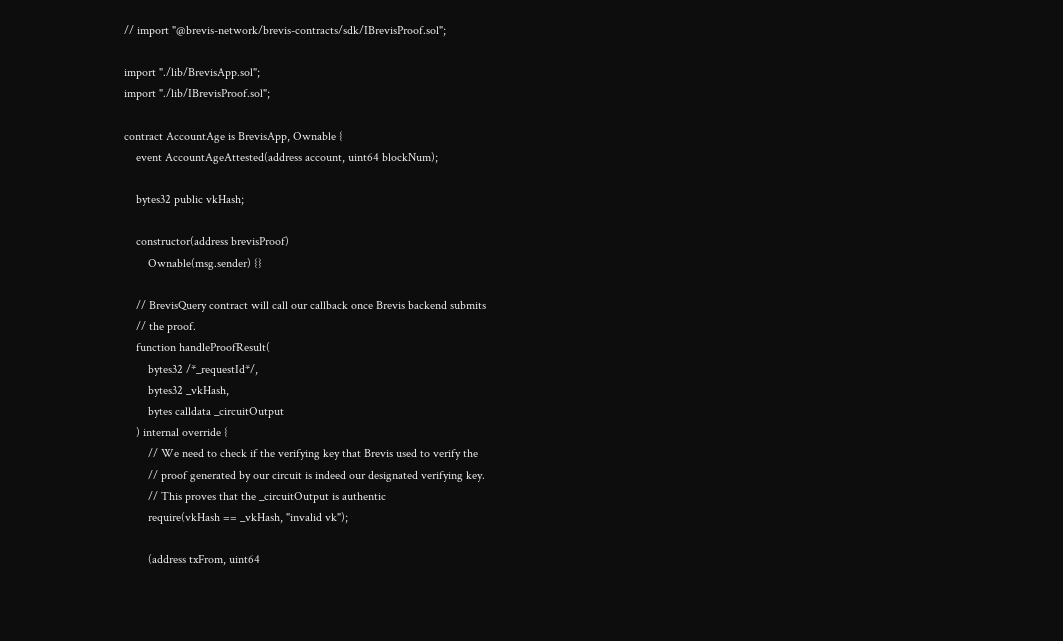// import "@brevis-network/brevis-contracts/sdk/IBrevisProof.sol";

import "./lib/BrevisApp.sol";
import "./lib/IBrevisProof.sol";

contract AccountAge is BrevisApp, Ownable {
    event AccountAgeAttested(address account, uint64 blockNum);

    bytes32 public vkHash;

    constructor(address brevisProof)
        Ownable(msg.sender) {}

    // BrevisQuery contract will call our callback once Brevis backend submits
    // the proof.
    function handleProofResult(
        bytes32 /*_requestId*/,
        bytes32 _vkHash,
        bytes calldata _circuitOutput
    ) internal override {
        // We need to check if the verifying key that Brevis used to verify the
        // proof generated by our circuit is indeed our designated verifying key.
        // This proves that the _circuitOutput is authentic
        require(vkHash == _vkHash, "invalid vk");

        (address txFrom, uint64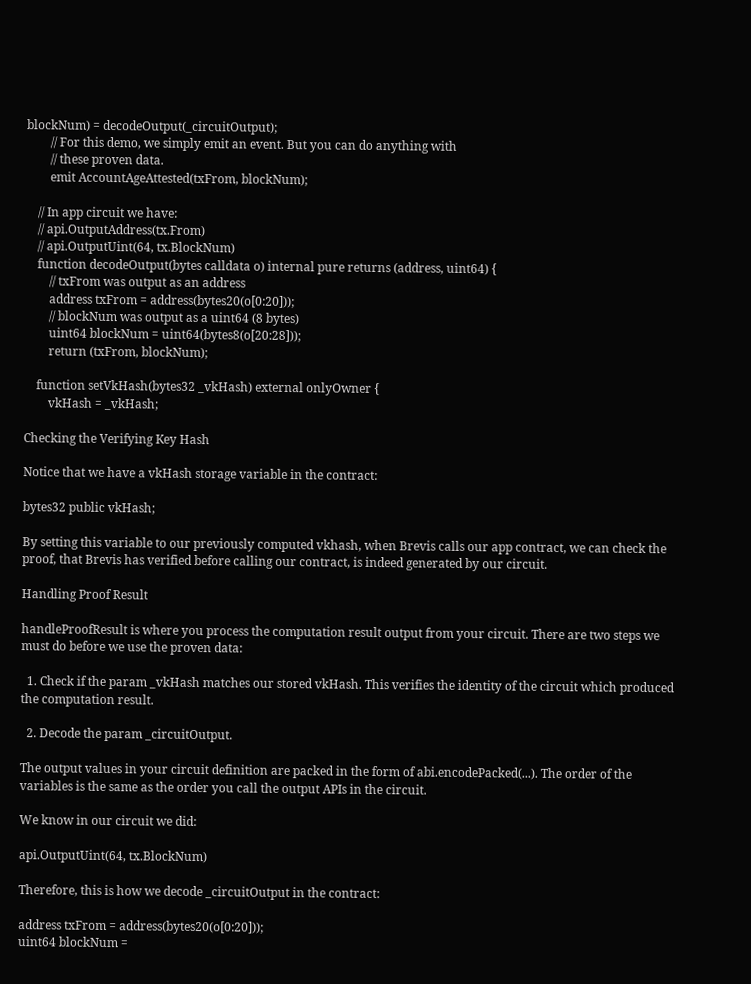blockNum) = decodeOutput(_circuitOutput);
        // For this demo, we simply emit an event. But you can do anything with
        // these proven data.
        emit AccountAgeAttested(txFrom, blockNum);

    // In app circuit we have:
    // api.OutputAddress(tx.From)
    // api.OutputUint(64, tx.BlockNum)
    function decodeOutput(bytes calldata o) internal pure returns (address, uint64) {
        // txFrom was output as an address
        address txFrom = address(bytes20(o[0:20]));
        // blockNum was output as a uint64 (8 bytes)
        uint64 blockNum = uint64(bytes8(o[20:28]));
        return (txFrom, blockNum);

    function setVkHash(bytes32 _vkHash) external onlyOwner {
        vkHash = _vkHash;

Checking the Verifying Key Hash

Notice that we have a vkHash storage variable in the contract:

bytes32 public vkHash;

By setting this variable to our previously computed vkhash, when Brevis calls our app contract, we can check the proof, that Brevis has verified before calling our contract, is indeed generated by our circuit.

Handling Proof Result

handleProofResult is where you process the computation result output from your circuit. There are two steps we must do before we use the proven data:

  1. Check if the param _vkHash matches our stored vkHash. This verifies the identity of the circuit which produced the computation result.

  2. Decode the param _circuitOutput.

The output values in your circuit definition are packed in the form of abi.encodePacked(...). The order of the variables is the same as the order you call the output APIs in the circuit.

We know in our circuit we did:

api.OutputUint(64, tx.BlockNum)

Therefore, this is how we decode _circuitOutput in the contract:

address txFrom = address(bytes20(o[0:20]));
uint64 blockNum =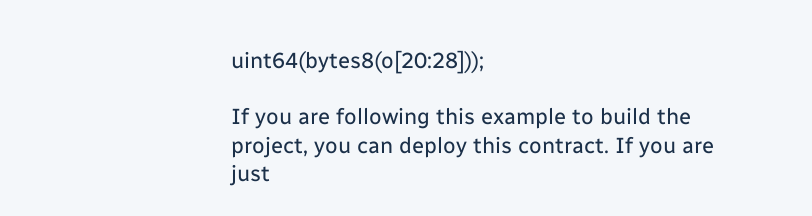uint64(bytes8(o[20:28]));

If you are following this example to build the project, you can deploy this contract. If you are just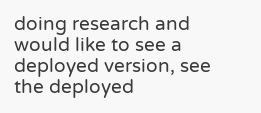doing research and would like to see a deployed version, see the deployed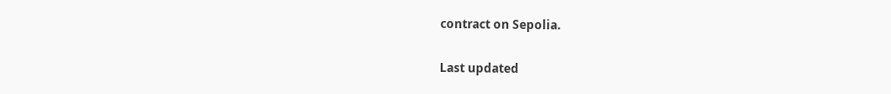contract on Sepolia.

Last updated